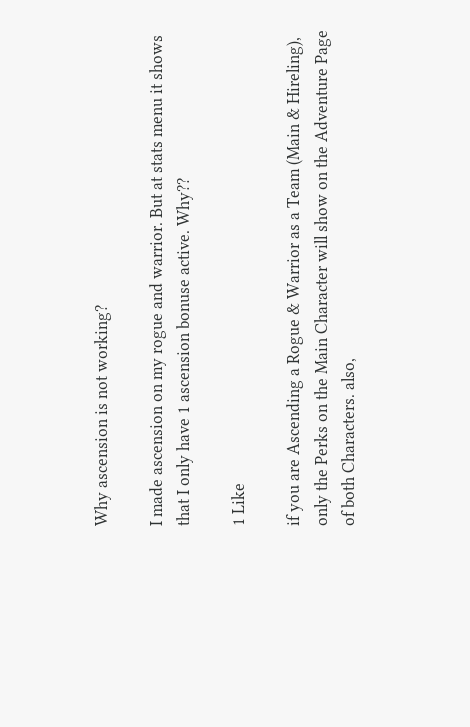Why ascension is not working?

I made ascension on my rogue and warrior. But at stats menu it shows that I only have 1 ascension bonuse active. Why??

1 Like

if you are Ascending a Rogue & Warrior as a Team (Main & Hireling), only the Perks on the Main Character will show on the Adventure Page of both Characters. also,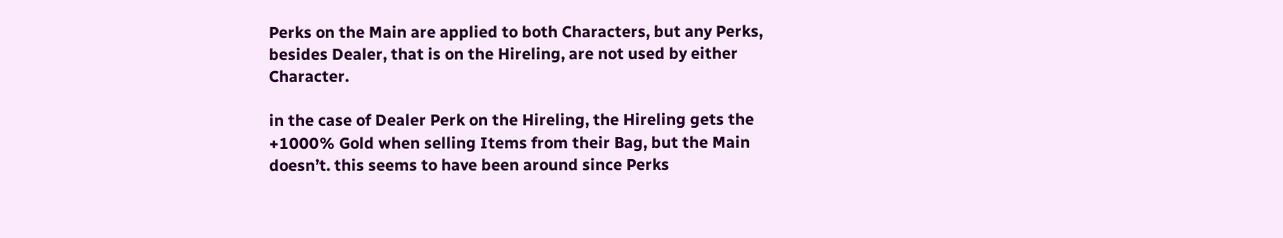Perks on the Main are applied to both Characters, but any Perks, besides Dealer, that is on the Hireling, are not used by either Character.

in the case of Dealer Perk on the Hireling, the Hireling gets the +1000% Gold when selling Items from their Bag, but the Main doesn’t. this seems to have been around since Perks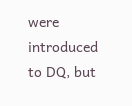were introduced to DQ, but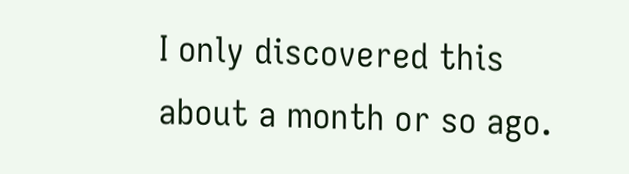I only discovered this about a month or so ago.